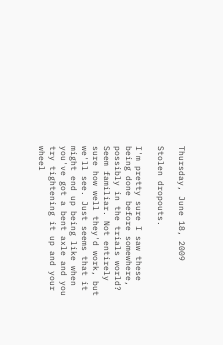Thursday, June 18, 2009

Stolen dropouts.

I'm pretty sure I saw these being done before somewhere, possibly in the trials world? Seem familiar. Not entirely sure how well they'd work, but we'll see. Just seems that it might end up being like when you've got a bent axle and you try tightening it up and your wheel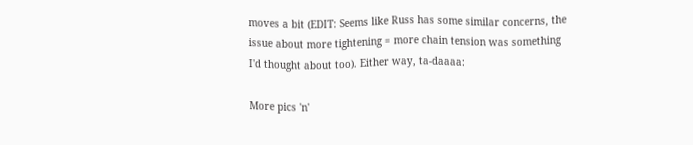moves a bit (EDIT: Seems like Russ has some similar concerns, the issue about more tightening = more chain tension was something I'd thought about too). Either way, ta-daaaa:

More pics 'n'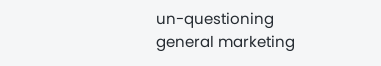un-questioning general marketing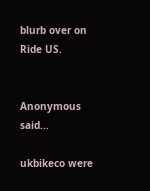blurb over on Ride US.


Anonymous said...

ukbikeco were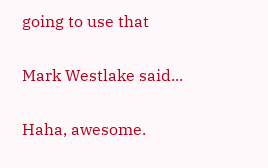going to use that

Mark Westlake said...

Haha, awesome.